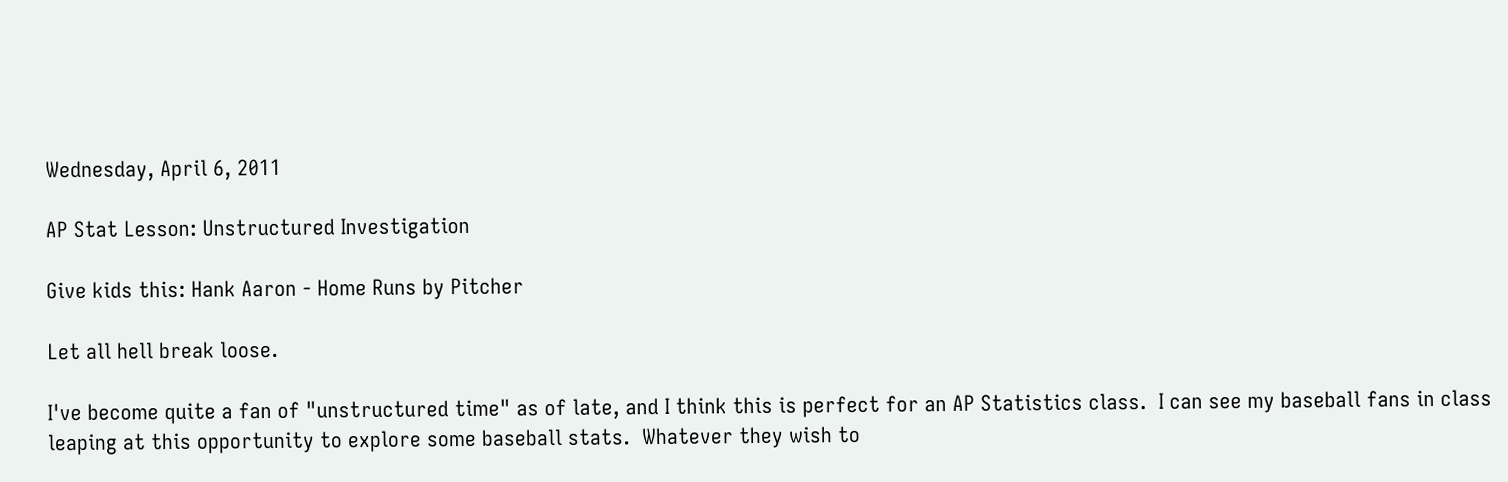Wednesday, April 6, 2011

AP Stat Lesson: Unstructured Investigation

Give kids this: Hank Aaron - Home Runs by Pitcher

Let all hell break loose.

I've become quite a fan of "unstructured time" as of late, and I think this is perfect for an AP Statistics class.  I can see my baseball fans in class leaping at this opportunity to explore some baseball stats.  Whatever they wish to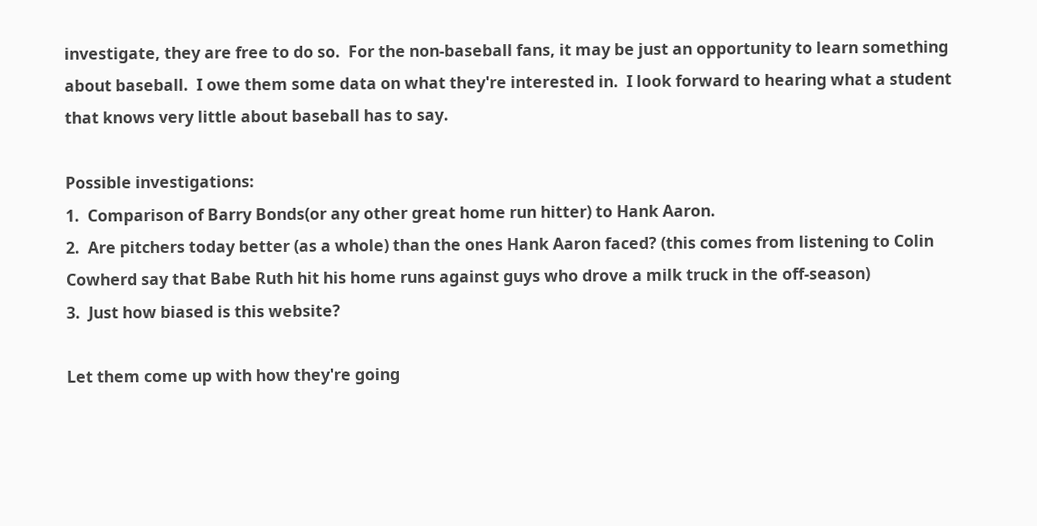investigate, they are free to do so.  For the non-baseball fans, it may be just an opportunity to learn something about baseball.  I owe them some data on what they're interested in.  I look forward to hearing what a student that knows very little about baseball has to say.

Possible investigations:
1.  Comparison of Barry Bonds(or any other great home run hitter) to Hank Aaron.
2.  Are pitchers today better (as a whole) than the ones Hank Aaron faced? (this comes from listening to Colin Cowherd say that Babe Ruth hit his home runs against guys who drove a milk truck in the off-season)
3.  Just how biased is this website?

Let them come up with how they're going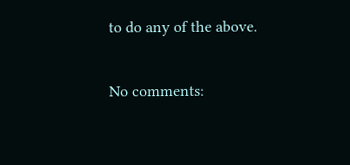to do any of the above.

No comments: